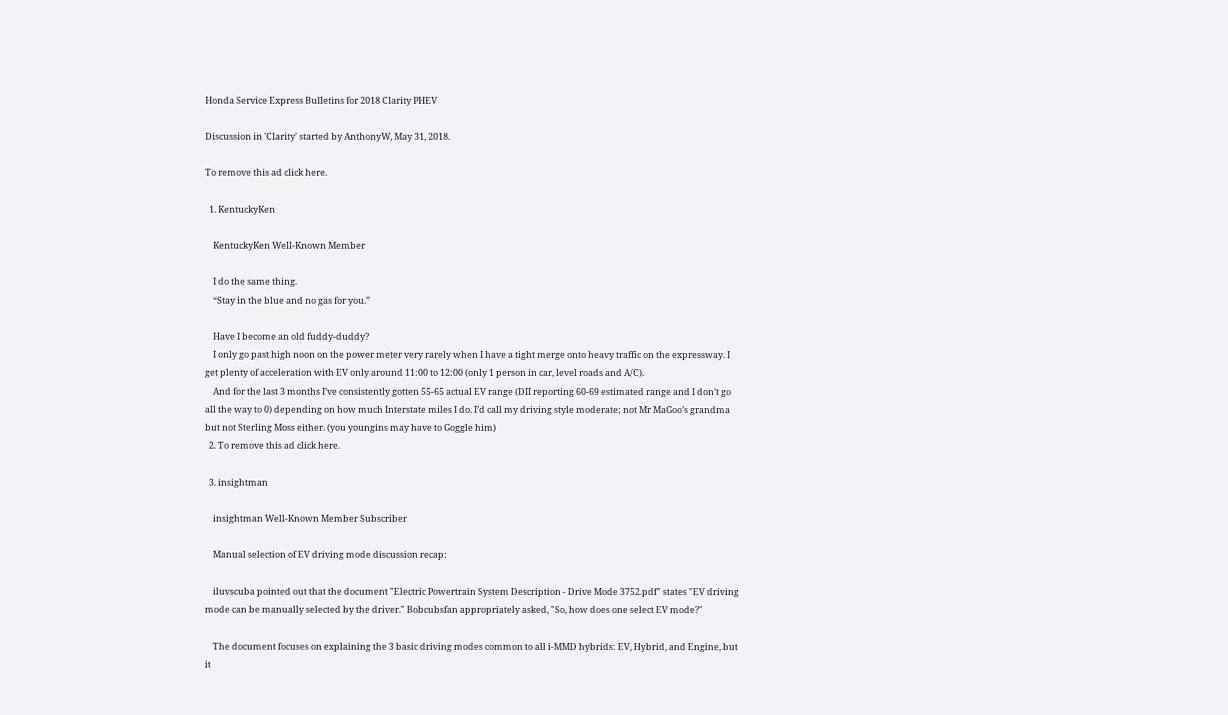Honda Service Express Bulletins for 2018 Clarity PHEV

Discussion in 'Clarity' started by AnthonyW, May 31, 2018.

To remove this ad click here.

  1. KentuckyKen

    KentuckyKen Well-Known Member

    I do the same thing.
    “Stay in the blue and no gas for you.”

    Have I become an old fuddy-duddy?
    I only go past high noon on the power meter very rarely when I have a tight merge onto heavy traffic on the expressway. I get plenty of acceleration with EV only around 11:00 to 12:00 (only 1 person in car, level roads and A/C).
    And for the last 3 months I’ve consistently gotten 55-65 actual EV range (DII reporting 60-69 estimated range and I don’t go all the way to 0) depending on how much Interstate miles I do. I’d call my driving style moderate; not Mr MaGoo’s grandma but not Sterling Moss either. (you youngins may have to Goggle him)
  2. To remove this ad click here.

  3. insightman

    insightman Well-Known Member Subscriber

    Manual selection of EV driving mode discussion recap:

    iluvscuba pointed out that the document "Electric Powertrain System Description - Drive Mode 3752.pdf" states "EV driving mode can be manually selected by the driver." Bobcubsfan appropriately asked, "So, how does one select EV mode?"

    The document focuses on explaining the 3 basic driving modes common to all i-MMD hybrids: EV, Hybrid, and Engine, but it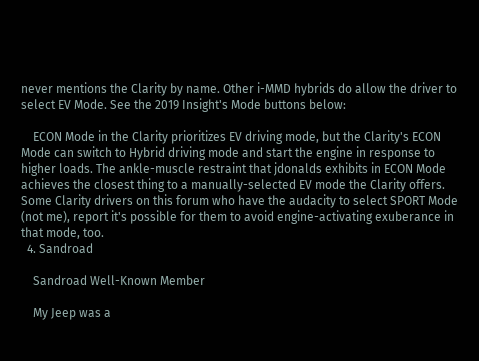never mentions the Clarity by name. Other i-MMD hybrids do allow the driver to select EV Mode. See the 2019 Insight's Mode buttons below:

    ECON Mode in the Clarity prioritizes EV driving mode, but the Clarity's ECON Mode can switch to Hybrid driving mode and start the engine in response to higher loads. The ankle-muscle restraint that jdonalds exhibits in ECON Mode achieves the closest thing to a manually-selected EV mode the Clarity offers. Some Clarity drivers on this forum who have the audacity to select SPORT Mode (not me), report it's possible for them to avoid engine-activating exuberance in that mode, too.
  4. Sandroad

    Sandroad Well-Known Member

    My Jeep was a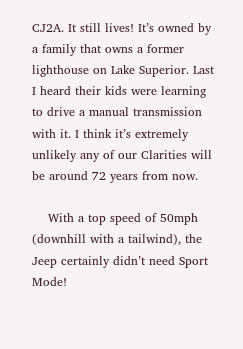CJ2A. It still lives! It’s owned by a family that owns a former lighthouse on Lake Superior. Last I heard their kids were learning to drive a manual transmission with it. I think it’s extremely unlikely any of our Clarities will be around 72 years from now.

    With a top speed of 50mph (downhill with a tailwind), the Jeep certainly didn’t need Sport Mode!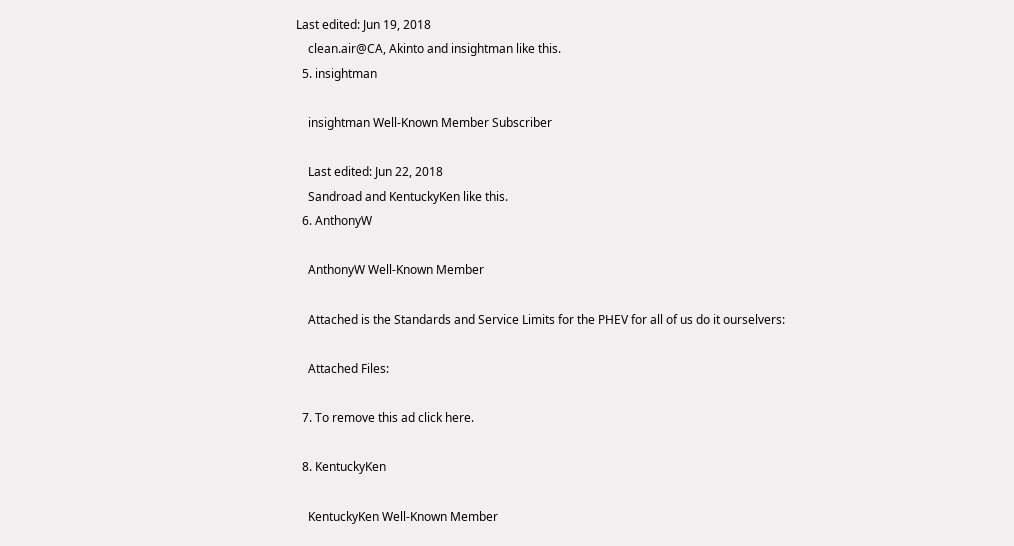Last edited: Jun 19, 2018
    clean.air@CA, Akinto and insightman like this.
  5. insightman

    insightman Well-Known Member Subscriber

    Last edited: Jun 22, 2018
    Sandroad and KentuckyKen like this.
  6. AnthonyW

    AnthonyW Well-Known Member

    Attached is the Standards and Service Limits for the PHEV for all of us do it ourselvers:

    Attached Files:

  7. To remove this ad click here.

  8. KentuckyKen

    KentuckyKen Well-Known Member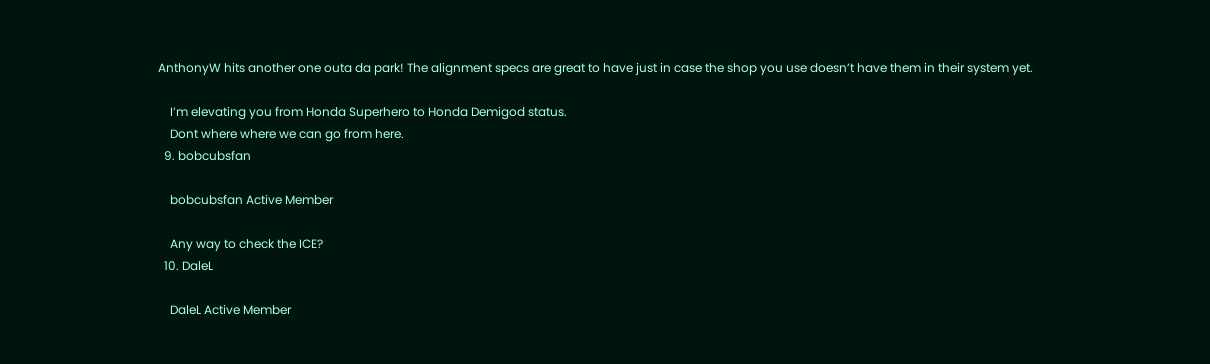AnthonyW hits another one outa da park! The alignment specs are great to have just in case the shop you use doesn’t have them in their system yet.

    I’m elevating you from Honda Superhero to Honda Demigod status.
    Dont where where we can go from here.
  9. bobcubsfan

    bobcubsfan Active Member

    Any way to check the ICE?
  10. DaleL

    DaleL Active Member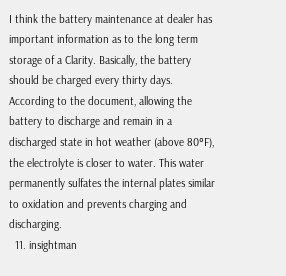I think the battery maintenance at dealer has important information as to the long term storage of a Clarity. Basically, the battery should be charged every thirty days. According to the document, allowing the battery to discharge and remain in a discharged state in hot weather (above 80°F), the electrolyte is closer to water. This water permanently sulfates the internal plates similar to oxidation and prevents charging and discharging.
  11. insightman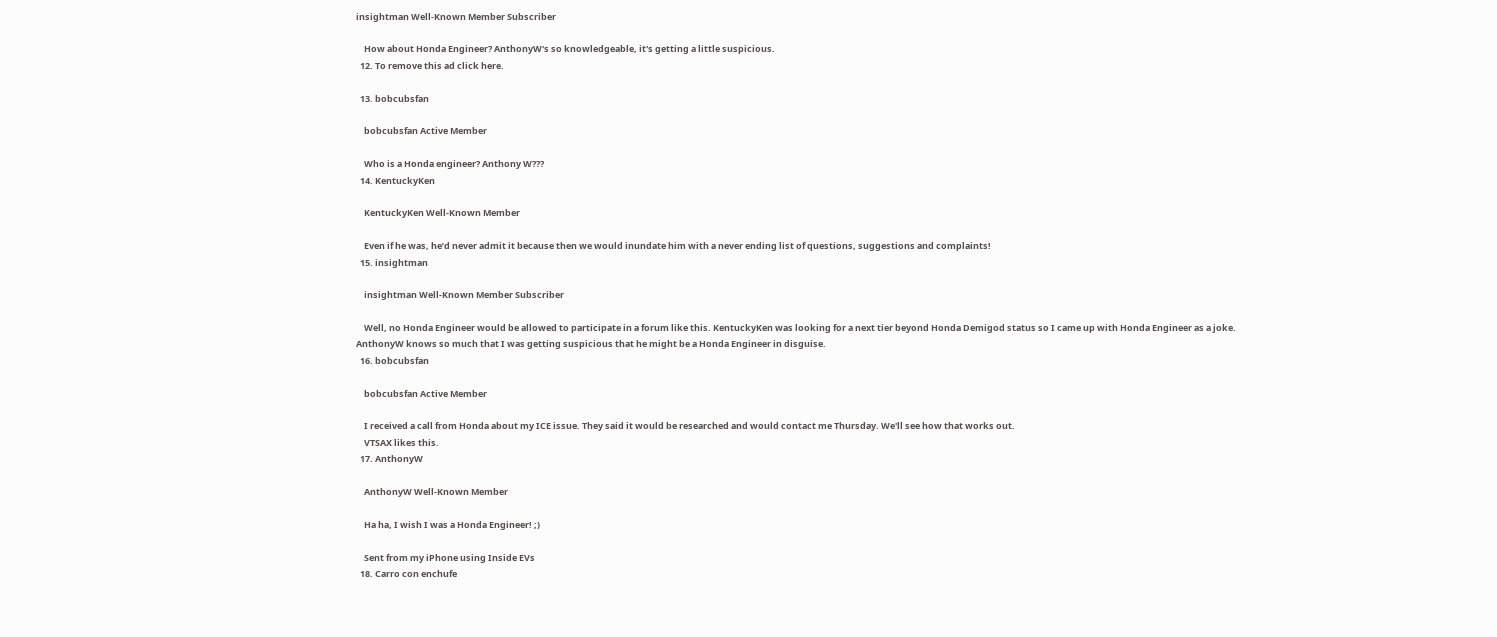insightman Well-Known Member Subscriber

    How about Honda Engineer? AnthonyW's so knowledgeable, it's getting a little suspicious.
  12. To remove this ad click here.

  13. bobcubsfan

    bobcubsfan Active Member

    Who is a Honda engineer? Anthony W???
  14. KentuckyKen

    KentuckyKen Well-Known Member

    Even if he was, he’d never admit it because then we would inundate him with a never ending list of questions, suggestions and complaints!
  15. insightman

    insightman Well-Known Member Subscriber

    Well, no Honda Engineer would be allowed to participate in a forum like this. KentuckyKen was looking for a next tier beyond Honda Demigod status so I came up with Honda Engineer as a joke. AnthonyW knows so much that I was getting suspicious that he might be a Honda Engineer in disguise.
  16. bobcubsfan

    bobcubsfan Active Member

    I received a call from Honda about my ICE issue. They said it would be researched and would contact me Thursday. We'll see how that works out.
    VTSAX likes this.
  17. AnthonyW

    AnthonyW Well-Known Member

    Ha ha, I wish I was a Honda Engineer! ;)

    Sent from my iPhone using Inside EVs
  18. Carro con enchufe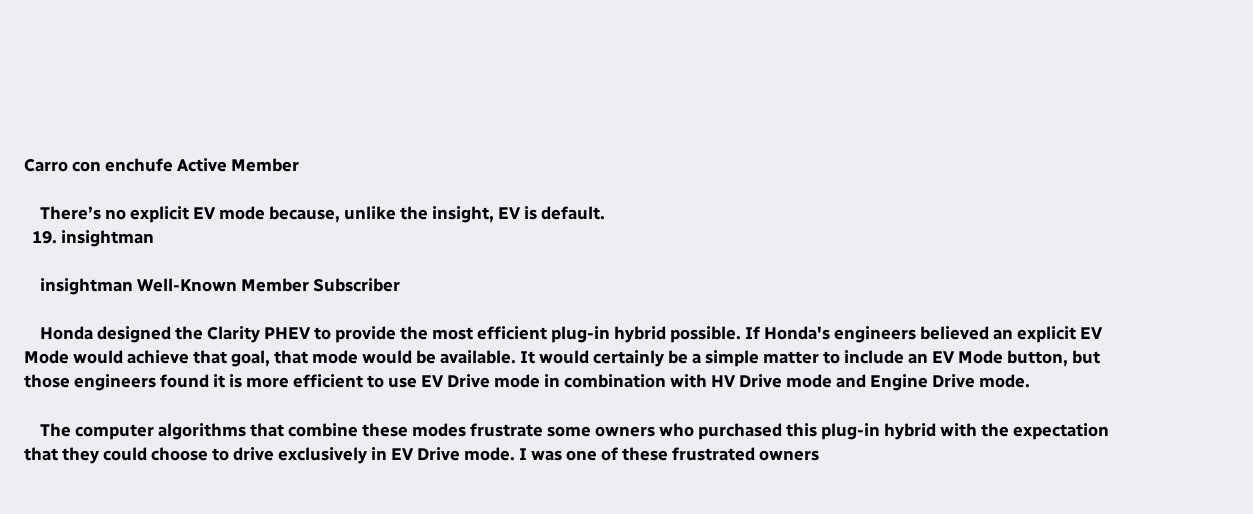Carro con enchufe Active Member

    There’s no explicit EV mode because, unlike the insight, EV is default.
  19. insightman

    insightman Well-Known Member Subscriber

    Honda designed the Clarity PHEV to provide the most efficient plug-in hybrid possible. If Honda's engineers believed an explicit EV Mode would achieve that goal, that mode would be available. It would certainly be a simple matter to include an EV Mode button, but those engineers found it is more efficient to use EV Drive mode in combination with HV Drive mode and Engine Drive mode.

    The computer algorithms that combine these modes frustrate some owners who purchased this plug-in hybrid with the expectation that they could choose to drive exclusively in EV Drive mode. I was one of these frustrated owners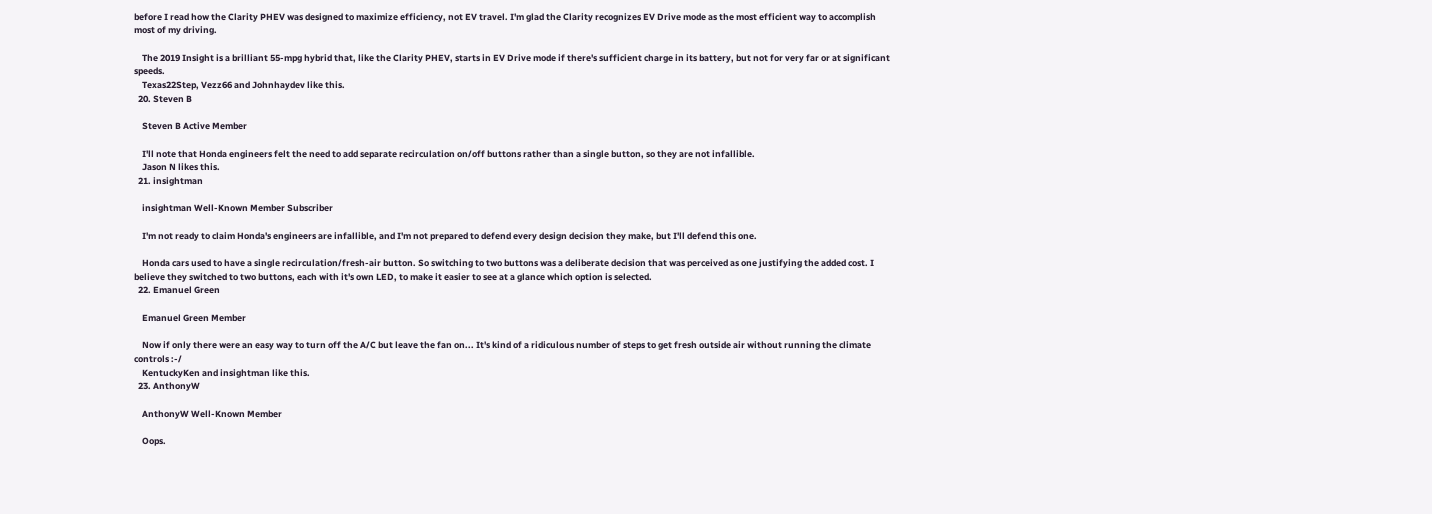before I read how the Clarity PHEV was designed to maximize efficiency, not EV travel. I'm glad the Clarity recognizes EV Drive mode as the most efficient way to accomplish most of my driving.

    The 2019 Insight is a brilliant 55-mpg hybrid that, like the Clarity PHEV, starts in EV Drive mode if there's sufficient charge in its battery, but not for very far or at significant speeds.
    Texas22Step, Vezz66 and Johnhaydev like this.
  20. Steven B

    Steven B Active Member

    I'll note that Honda engineers felt the need to add separate recirculation on/off buttons rather than a single button, so they are not infallible.
    Jason N likes this.
  21. insightman

    insightman Well-Known Member Subscriber

    I'm not ready to claim Honda's engineers are infallible, and I'm not prepared to defend every design decision they make, but I'll defend this one.

    Honda cars used to have a single recirculation/fresh-air button. So switching to two buttons was a deliberate decision that was perceived as one justifying the added cost. I believe they switched to two buttons, each with it's own LED, to make it easier to see at a glance which option is selected.
  22. Emanuel Green

    Emanuel Green Member

    Now if only there were an easy way to turn off the A/C but leave the fan on... It's kind of a ridiculous number of steps to get fresh outside air without running the climate controls :-/
    KentuckyKen and insightman like this.
  23. AnthonyW

    AnthonyW Well-Known Member

    Oops.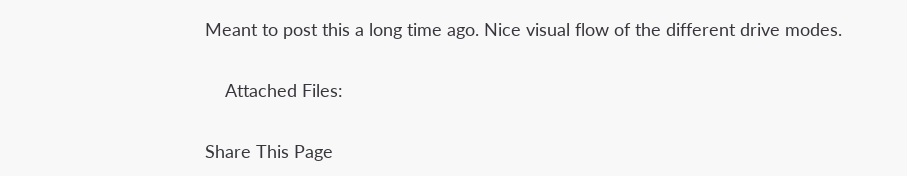Meant to post this a long time ago. Nice visual flow of the different drive modes.

    Attached Files:

Share This Page